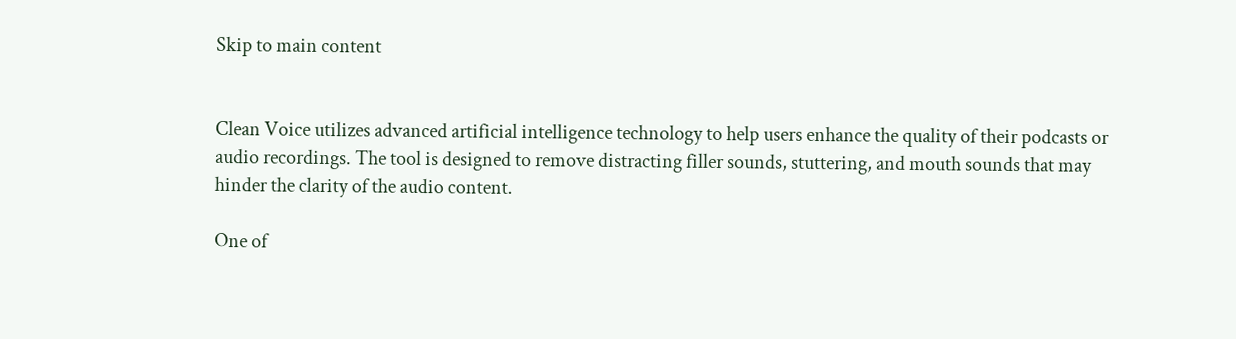Skip to main content


Clean Voice utilizes advanced artificial intelligence technology to help users enhance the quality of their podcasts or audio recordings. The tool is designed to remove distracting filler sounds, stuttering, and mouth sounds that may hinder the clarity of the audio content.

One of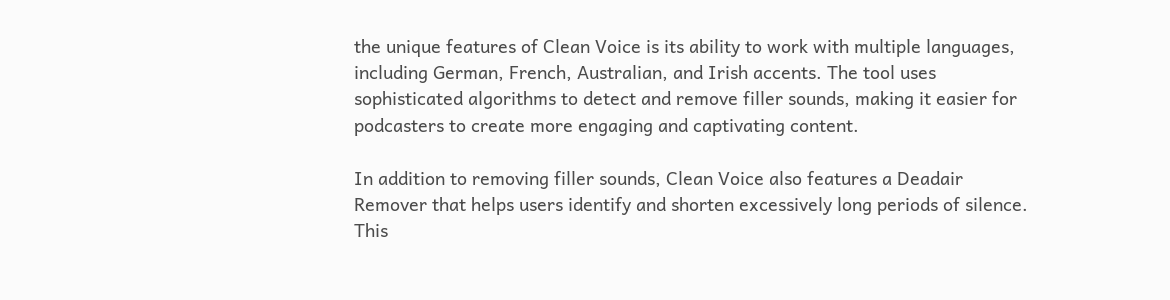the unique features of Clean Voice is its ability to work with multiple languages, including German, French, Australian, and Irish accents. The tool uses sophisticated algorithms to detect and remove filler sounds, making it easier for podcasters to create more engaging and captivating content.

In addition to removing filler sounds, Clean Voice also features a Deadair Remover that helps users identify and shorten excessively long periods of silence. This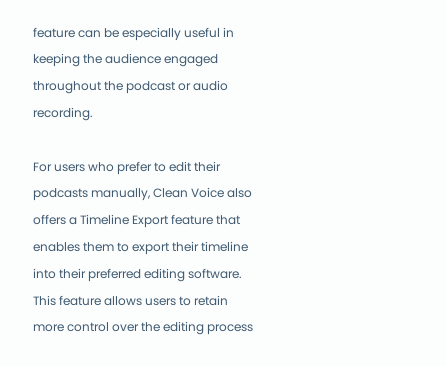feature can be especially useful in keeping the audience engaged throughout the podcast or audio recording.

For users who prefer to edit their podcasts manually, Clean Voice also offers a Timeline Export feature that enables them to export their timeline into their preferred editing software. This feature allows users to retain more control over the editing process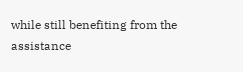while still benefiting from the assistance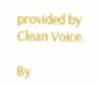provided by Clean Voice.

By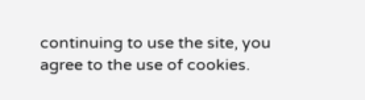continuing to use the site, you agree to the use of cookies.